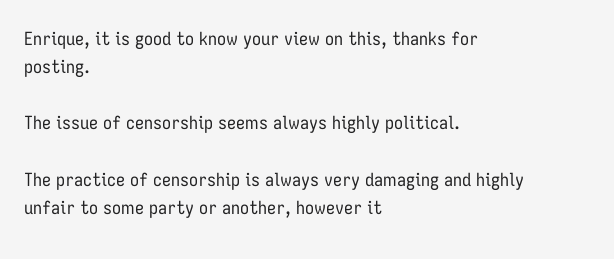Enrique, it is good to know your view on this, thanks for posting.

The issue of censorship seems always highly political.

The practice of censorship is always very damaging and highly unfair to some party or another, however it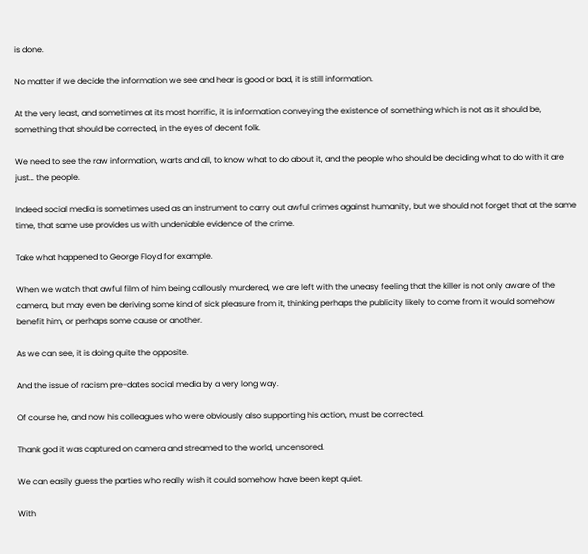is done.

No matter if we decide the information we see and hear is good or bad, it is still information.

At the very least, and sometimes at its most horrific, it is information conveying the existence of something which is not as it should be, something that should be corrected, in the eyes of decent folk.

We need to see the raw information, warts and all, to know what to do about it, and the people who should be deciding what to do with it are just… the people.

Indeed social media is sometimes used as an instrument to carry out awful crimes against humanity, but we should not forget that at the same time, that same use provides us with undeniable evidence of the crime.

Take what happened to George Floyd for example.

When we watch that awful film of him being callously murdered, we are left with the uneasy feeling that the killer is not only aware of the camera, but may even be deriving some kind of sick pleasure from it, thinking perhaps the publicity likely to come from it would somehow benefit him, or perhaps some cause or another.

As we can see, it is doing quite the opposite.

And the issue of racism pre-dates social media by a very long way.

Of course he, and now his colleagues who were obviously also supporting his action, must be corrected.

Thank god it was captured on camera and streamed to the world, uncensored.

We can easily guess the parties who really wish it could somehow have been kept quiet.

With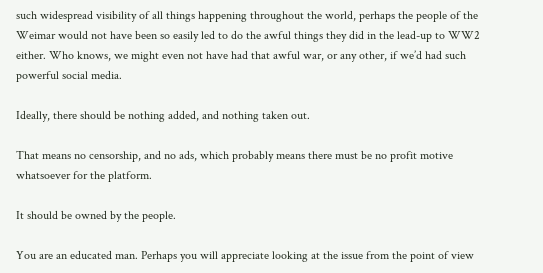such widespread visibility of all things happening throughout the world, perhaps the people of the Weimar would not have been so easily led to do the awful things they did in the lead-up to WW2 either. Who knows, we might even not have had that awful war, or any other, if we’d had such powerful social media.

Ideally, there should be nothing added, and nothing taken out.

That means no censorship, and no ads, which probably means there must be no profit motive whatsoever for the platform.

It should be owned by the people.

You are an educated man. Perhaps you will appreciate looking at the issue from the point of view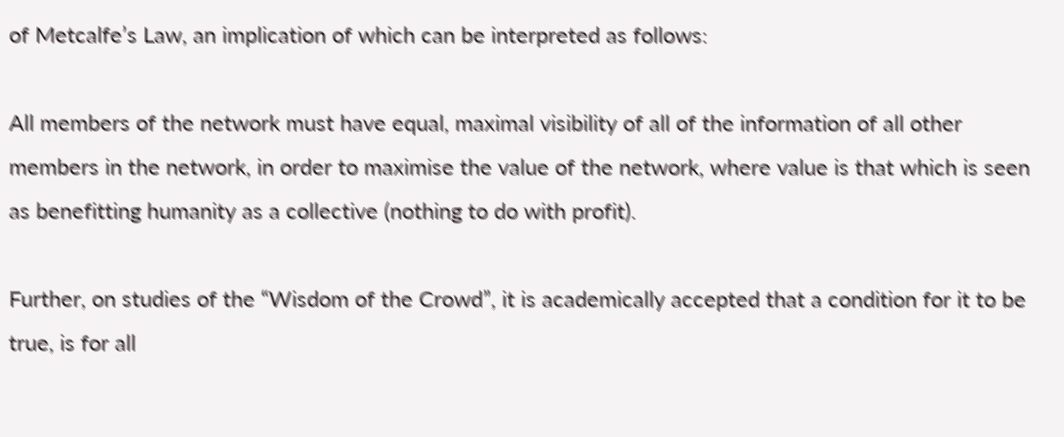of Metcalfe’s Law, an implication of which can be interpreted as follows:

All members of the network must have equal, maximal visibility of all of the information of all other members in the network, in order to maximise the value of the network, where value is that which is seen as benefitting humanity as a collective (nothing to do with profit).

Further, on studies of the “Wisdom of the Crowd”, it is academically accepted that a condition for it to be true, is for all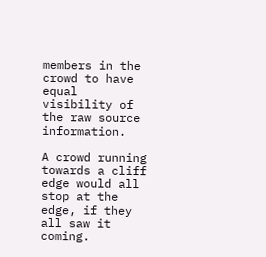members in the crowd to have equal visibility of the raw source information.

A crowd running towards a cliff edge would all stop at the edge, if they all saw it coming.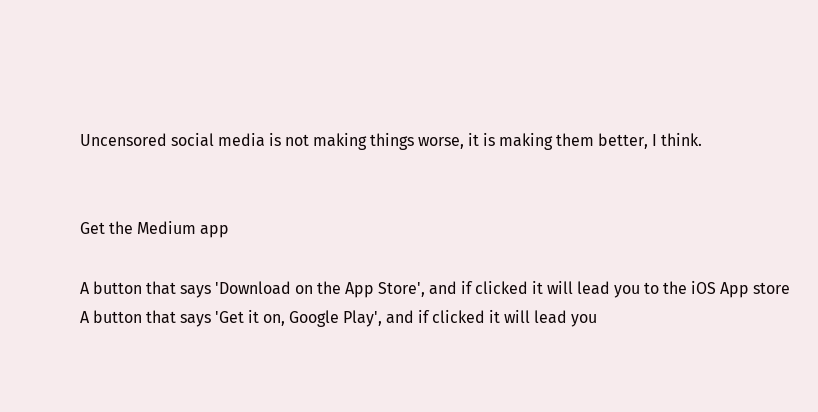Uncensored social media is not making things worse, it is making them better, I think.


Get the Medium app

A button that says 'Download on the App Store', and if clicked it will lead you to the iOS App store
A button that says 'Get it on, Google Play', and if clicked it will lead you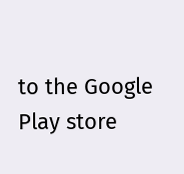to the Google Play store